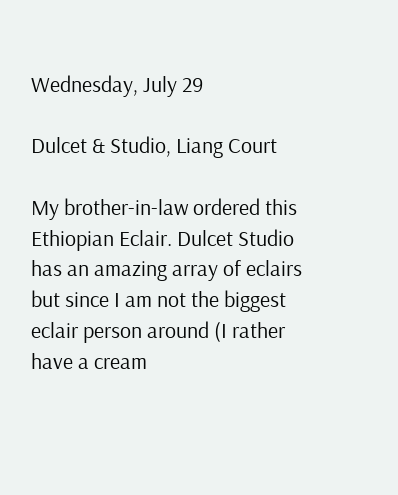Wednesday, July 29

Dulcet & Studio, Liang Court

My brother-in-law ordered this Ethiopian Eclair. Dulcet Studio has an amazing array of eclairs but since I am not the biggest eclair person around (I rather have a cream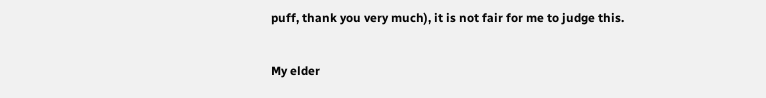puff, thank you very much), it is not fair for me to judge this.

My elder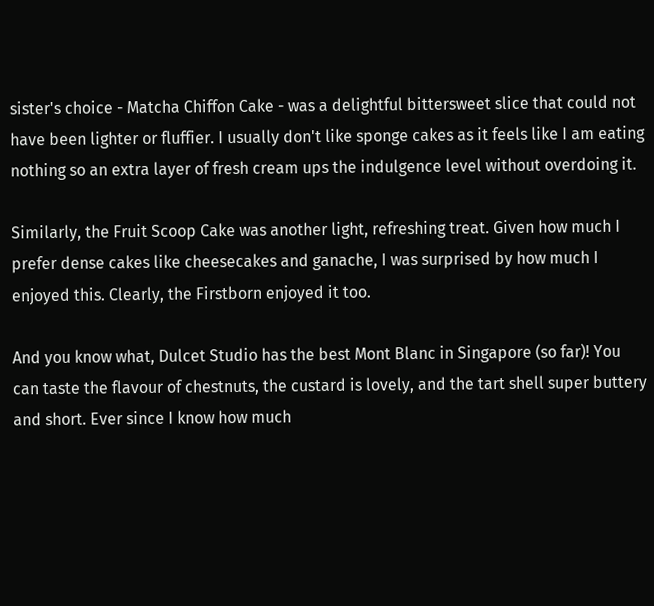sister's choice - Matcha Chiffon Cake - was a delightful bittersweet slice that could not have been lighter or fluffier. I usually don't like sponge cakes as it feels like I am eating nothing so an extra layer of fresh cream ups the indulgence level without overdoing it.

Similarly, the Fruit Scoop Cake was another light, refreshing treat. Given how much I prefer dense cakes like cheesecakes and ganache, I was surprised by how much I enjoyed this. Clearly, the Firstborn enjoyed it too.

And you know what, Dulcet Studio has the best Mont Blanc in Singapore (so far)! You can taste the flavour of chestnuts, the custard is lovely, and the tart shell super buttery and short. Ever since I know how much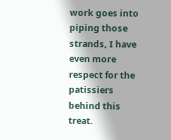work goes into piping those strands, I have even more respect for the patissiers behind this treat.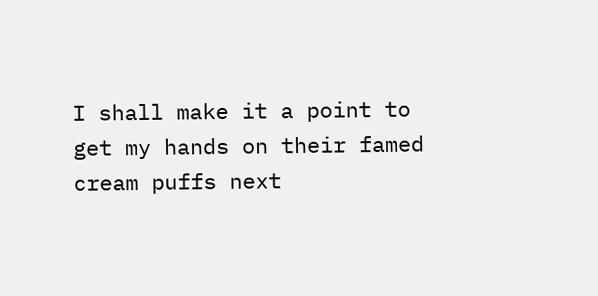I shall make it a point to get my hands on their famed cream puffs next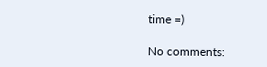time =)

No comments: